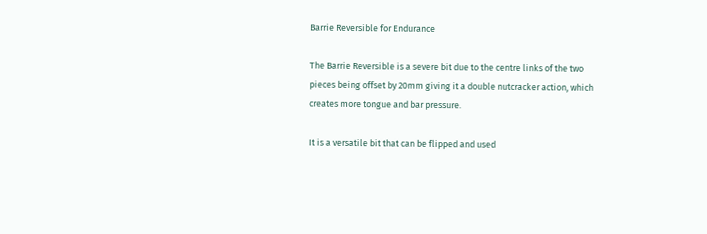Barrie Reversible for Endurance

The Barrie Reversible is a severe bit due to the centre links of the two pieces being offset by 20mm giving it a double nutcracker action, which creates more tongue and bar pressure.

It is a versatile bit that can be flipped and used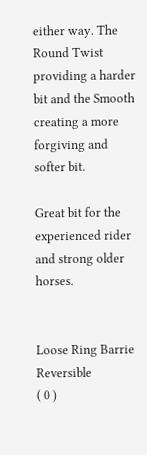either way. The Round Twist providing a harder bit and the Smooth creating a more forgiving and softer bit.

Great bit for the experienced rider and strong older horses.


Loose Ring Barrie Reversible
( 0 )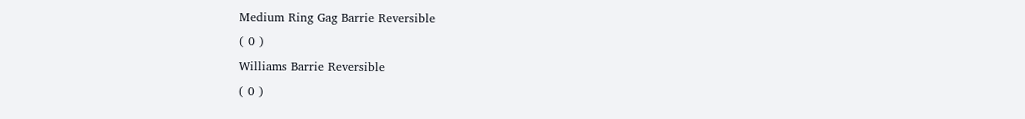Medium Ring Gag Barrie Reversible
( 0 )
Williams Barrie Reversible
( 0 )